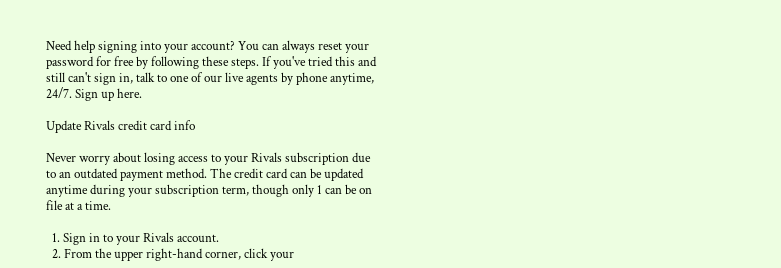Need help signing into your account? You can always reset your password for free by following these steps. If you've tried this and still can't sign in, talk to one of our live agents by phone anytime, 24/7. Sign up here.

Update Rivals credit card info

Never worry about losing access to your Rivals subscription due to an outdated payment method. The credit card can be updated anytime during your subscription term, though only 1 can be on file at a time.

  1. Sign in to your Rivals account.
  2. From the upper right-hand corner, click your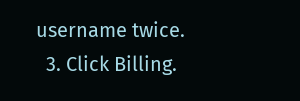username twice.
  3. Click Billing.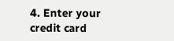4. Enter your credit card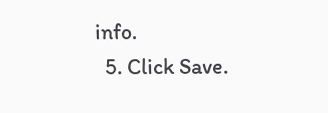info.
  5. Click Save.